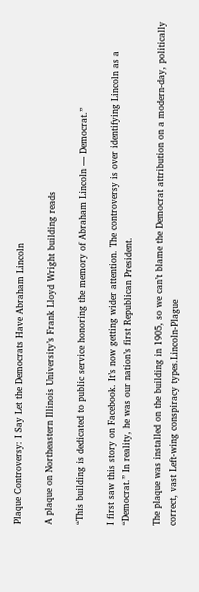Plaque Controversy: I Say Let the Democrats Have Abraham Lincoln

A plaque on Northeastern Illinois University’s Frank Lloyd Wright building reads

“This building is dedicated to public service honoring the memory of Abraham Lincoln — Democrat.”

I first saw this story on Facebook. It’s now getting wider attention. The controversy is over identifying Lincoln as a “Democrat.” In reality, he was our nation’s first Republican President.

The plaque was installed on the building in 1905, so we can’t blame the Democrat attribution on a modern-day, politically correct, vast Left-wing conspiracy types.Lincoln-Plague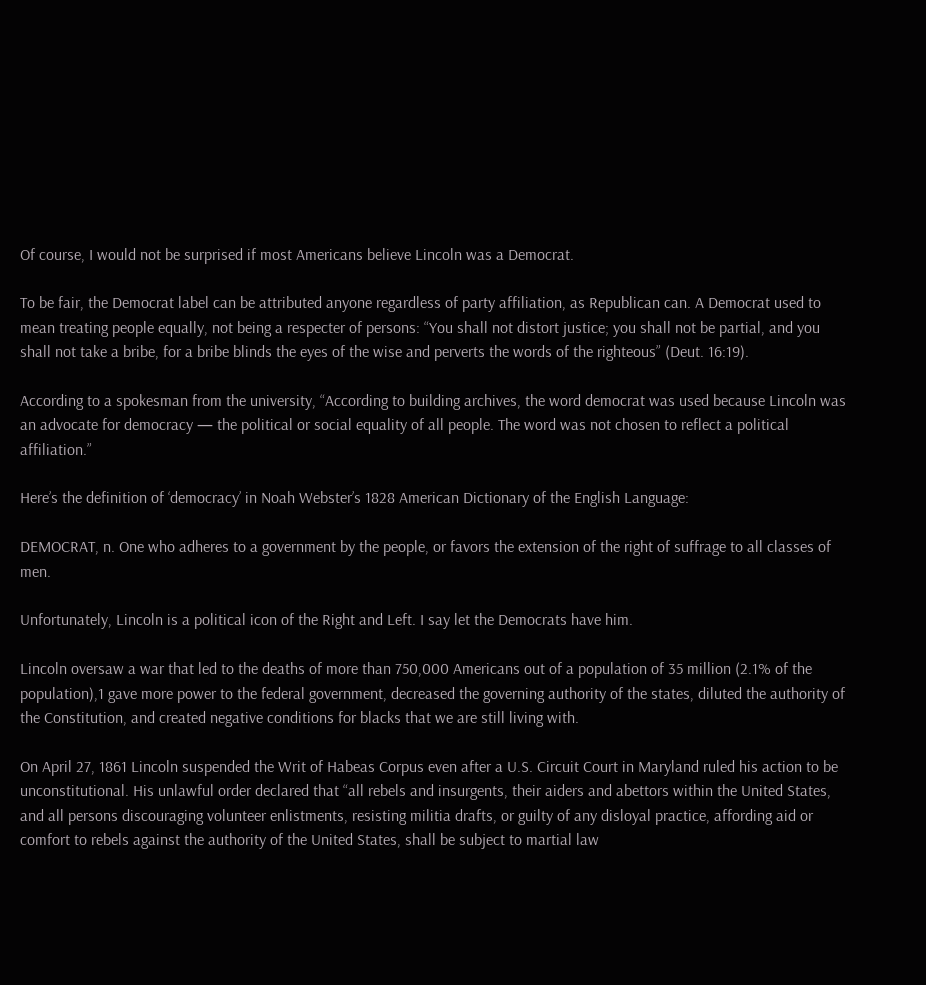Of course, I would not be surprised if most Americans believe Lincoln was a Democrat.

To be fair, the Democrat label can be attributed anyone regardless of party affiliation, as Republican can. A Democrat used to mean treating people equally, not being a respecter of persons: “You shall not distort justice; you shall not be partial, and you shall not take a bribe, for a bribe blinds the eyes of the wise and perverts the words of the righteous” (Deut. 16:19).

According to a spokesman from the university, “According to building archives, the word democrat was used because Lincoln was an advocate for democracy — the political or social equality of all people. The word was not chosen to reflect a political affiliation.”

Here’s the definition of ‘democracy’ in Noah Webster’s 1828 American Dictionary of the English Language:

DEMOCRAT, n. One who adheres to a government by the people, or favors the extension of the right of suffrage to all classes of men.

Unfortunately, Lincoln is a political icon of the Right and Left. I say let the Democrats have him.

Lincoln oversaw a war that led to the deaths of more than 750,000 Americans out of a population of 35 million (2.1% of the population),1 gave more power to the federal government, decreased the governing authority of the states, diluted the authority of the Constitution, and created negative conditions for blacks that we are still living with.

On April 27, 1861 Lincoln suspended the Writ of Habeas Corpus even after a U.S. Circuit Court in Maryland ruled his action to be unconstitutional. His unlawful order declared that “all rebels and insurgents, their aiders and abettors within the United States, and all persons discouraging volunteer enlistments, resisting militia drafts, or guilty of any disloyal practice, affording aid or comfort to rebels against the authority of the United States, shall be subject to martial law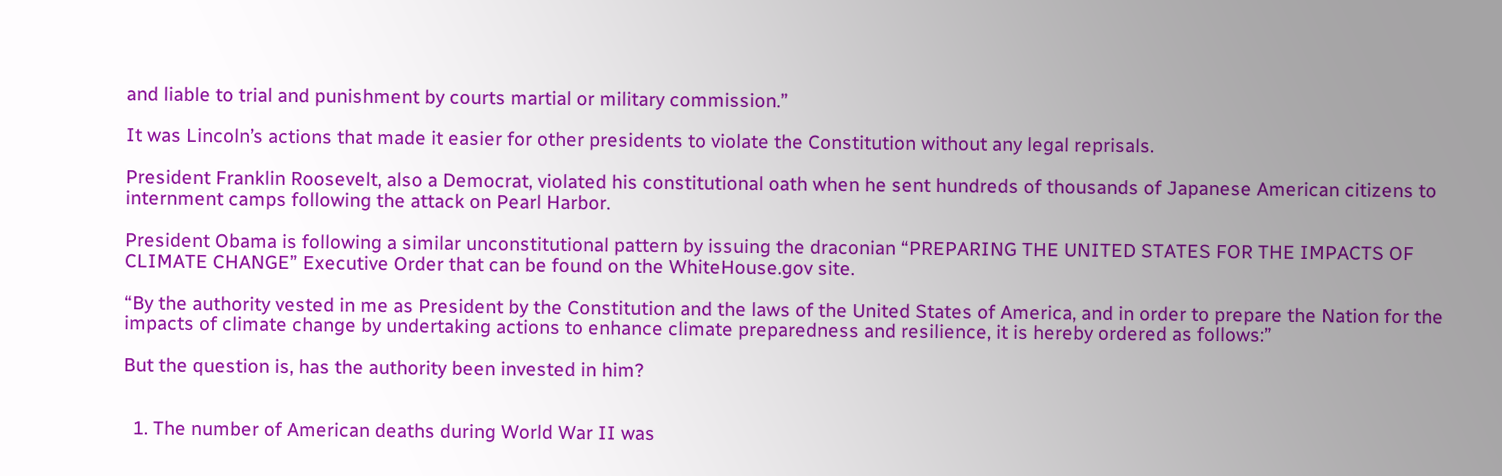and liable to trial and punishment by courts martial or military commission.”

It was Lincoln’s actions that made it easier for other presidents to violate the Constitution without any legal reprisals.

President Franklin Roosevelt, also a Democrat, violated his constitutional oath when he sent hundreds of thousands of Japanese American citizens to internment camps following the attack on Pearl Harbor.

President Obama is following a similar unconstitutional pattern by issuing the draconian “PREPARING THE UNITED STATES FOR THE IMPACTS OF CLIMATE CHANGE” Executive Order that can be found on the WhiteHouse.gov site.

“By the authority vested in me as President by the Constitution and the laws of the United States of America, and in order to prepare the Nation for the impacts of climate change by undertaking actions to enhance climate preparedness and resilience, it is hereby ordered as follows:”

But the question is, has the authority been invested in him?


  1. The number of American deaths during World War II was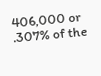406,000 or .307% of the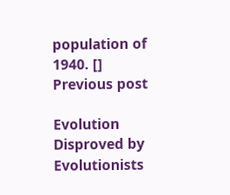population of 1940. []
Previous post

Evolution Disproved by Evolutionists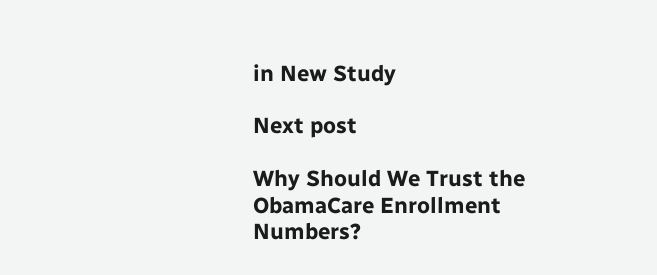in New Study

Next post

Why Should We Trust the ObamaCare Enrollment Numbers?